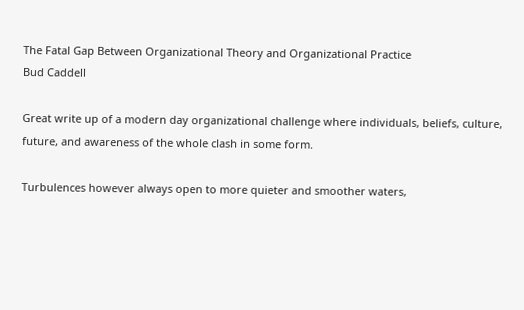The Fatal Gap Between Organizational Theory and Organizational Practice
Bud Caddell

Great write up of a modern day organizational challenge where individuals, beliefs, culture, future, and awareness of the whole clash in some form.

Turbulences however always open to more quieter and smoother waters,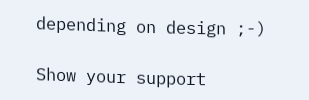depending on design ;-)

Show your support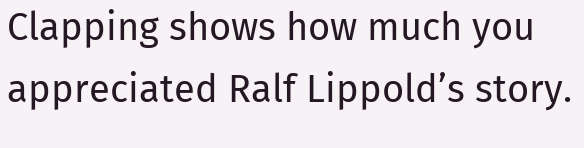Clapping shows how much you appreciated Ralf Lippold’s story.